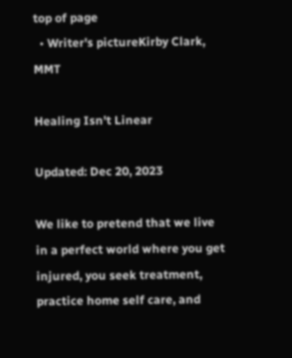top of page
  • Writer's pictureKirby Clark, MMT

Healing Isn't Linear

Updated: Dec 20, 2023

We like to pretend that we live in a perfect world where you get injured, you seek treatment, practice home self care, and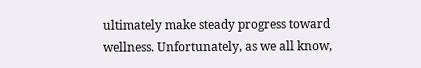ultimately make steady progress toward wellness. Unfortunately, as we all know,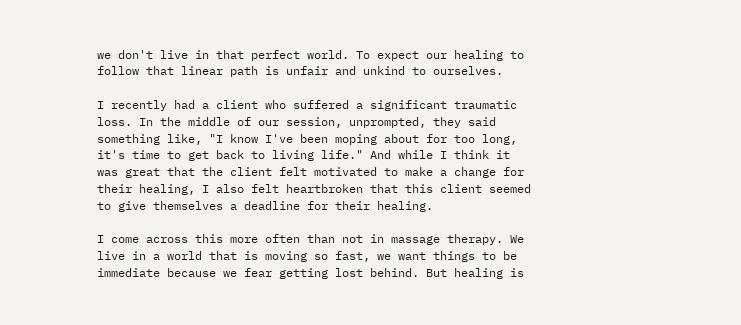we don't live in that perfect world. To expect our healing to follow that linear path is unfair and unkind to ourselves.

I recently had a client who suffered a significant traumatic loss. In the middle of our session, unprompted, they said something like, "I know I've been moping about for too long, it's time to get back to living life." And while I think it was great that the client felt motivated to make a change for their healing, I also felt heartbroken that this client seemed to give themselves a deadline for their healing.

I come across this more often than not in massage therapy. We live in a world that is moving so fast, we want things to be immediate because we fear getting lost behind. But healing is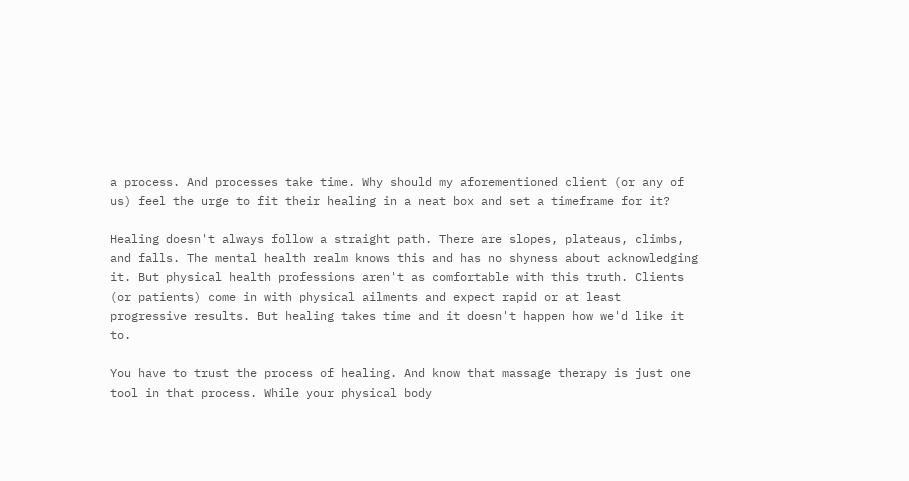a process. And processes take time. Why should my aforementioned client (or any of us) feel the urge to fit their healing in a neat box and set a timeframe for it?

Healing doesn't always follow a straight path. There are slopes, plateaus, climbs, and falls. The mental health realm knows this and has no shyness about acknowledging it. But physical health professions aren't as comfortable with this truth. Clients (or patients) come in with physical ailments and expect rapid or at least progressive results. But healing takes time and it doesn't happen how we'd like it to.

You have to trust the process of healing. And know that massage therapy is just one tool in that process. While your physical body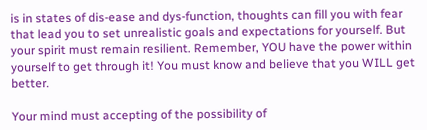is in states of dis-ease and dys-function, thoughts can fill you with fear that lead you to set unrealistic goals and expectations for yourself. But your spirit must remain resilient. Remember, YOU have the power within yourself to get through it! You must know and believe that you WILL get better.

Your mind must accepting of the possibility of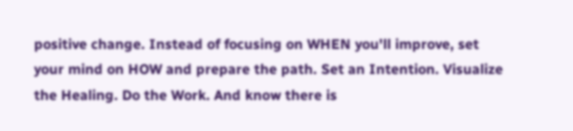positive change. Instead of focusing on WHEN you'll improve, set your mind on HOW and prepare the path. Set an Intention. Visualize the Healing. Do the Work. And know there is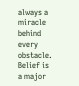always a miracle behind every obstacle. Belief is a major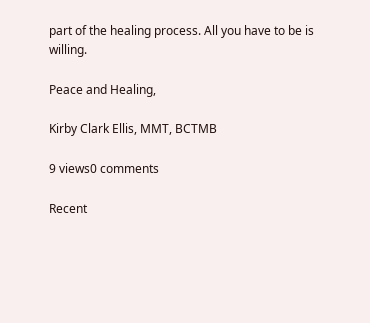part of the healing process. All you have to be is willing.

Peace and Healing,

Kirby Clark Ellis, MMT, BCTMB

9 views0 comments

Recent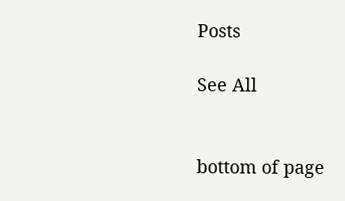Posts

See All


bottom of page